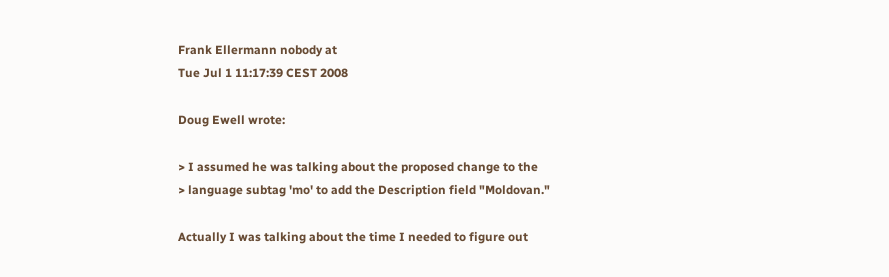Frank Ellermann nobody at
Tue Jul 1 11:17:39 CEST 2008

Doug Ewell wrote:

> I assumed he was talking about the proposed change to the
> language subtag 'mo' to add the Description field "Moldovan."

Actually I was talking about the time I needed to figure out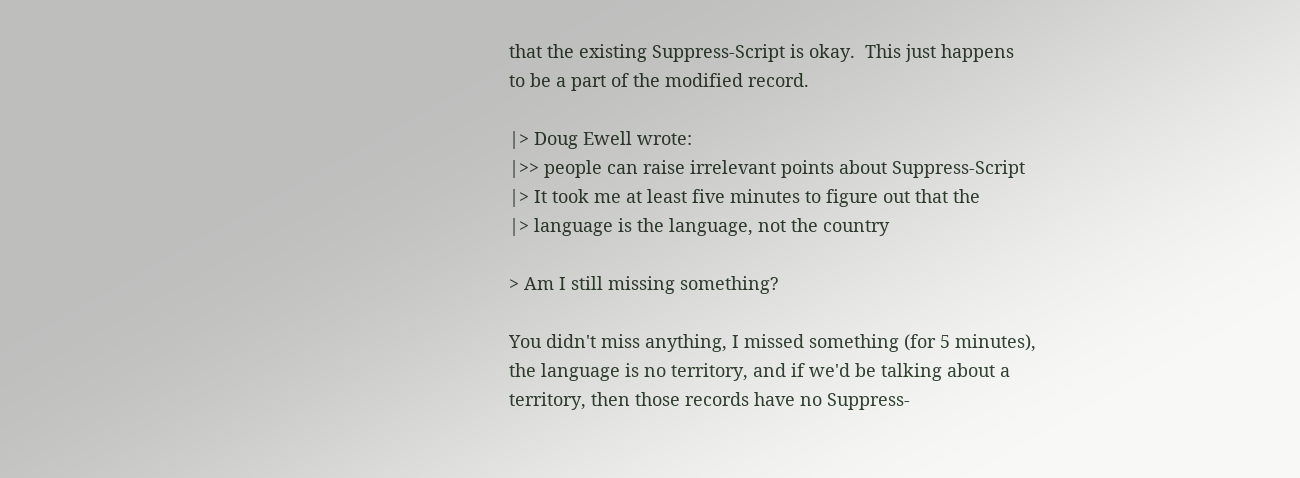that the existing Suppress-Script is okay.  This just happens
to be a part of the modified record.

|> Doug Ewell wrote:
|>> people can raise irrelevant points about Suppress-Script
|> It took me at least five minutes to figure out that the
|> language is the language, not the country

> Am I still missing something?

You didn't miss anything, I missed something (for 5 minutes),
the language is no territory, and if we'd be talking about a
territory, then those records have no Suppress-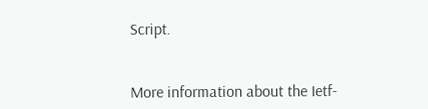Script.


More information about the Ietf-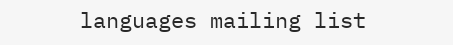languages mailing list